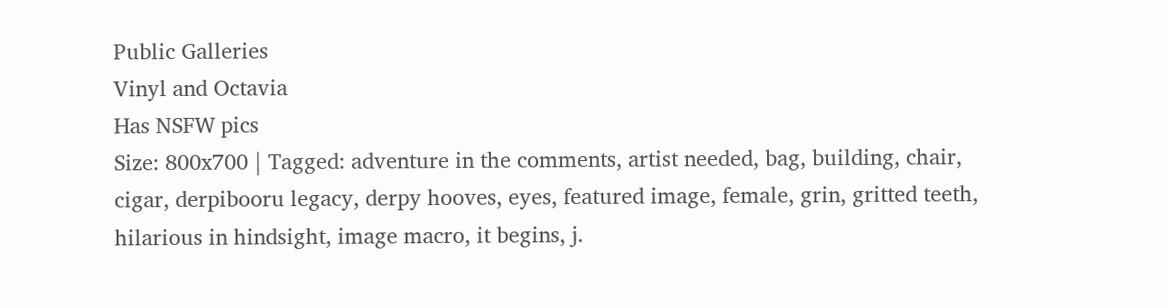Public Galleries
Vinyl and Octavia
Has NSFW pics
Size: 800x700 | Tagged: adventure in the comments, artist needed, bag, building, chair, cigar, derpibooru legacy, derpy hooves, eyes, featured image, female, grin, gritted teeth, hilarious in hindsight, image macro, it begins, j.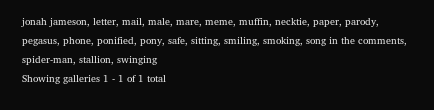jonah jameson, letter, mail, male, mare, meme, muffin, necktie, paper, parody, pegasus, phone, ponified, pony, safe, sitting, smiling, smoking, song in the comments, spider-man, stallion, swinging
Showing galleries 1 - 1 of 1 total